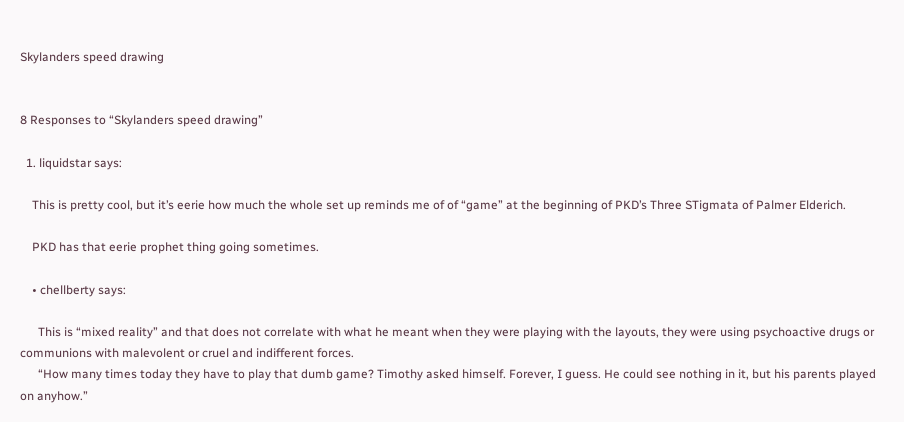Skylanders speed drawing


8 Responses to “Skylanders speed drawing”

  1. liquidstar says:

    This is pretty cool, but it’s eerie how much the whole set up reminds me of of “game” at the beginning of PKD’s Three STigmata of Palmer Elderich.

    PKD has that eerie prophet thing going sometimes.

    • chellberty says:

      This is “mixed reality” and that does not correlate with what he meant when they were playing with the layouts, they were using psychoactive drugs or communions with malevolent or cruel and indifferent forces.
      “How many times today they have to play that dumb game? Timothy asked himself. Forever, I guess. He could see nothing in it, but his parents played on anyhow.”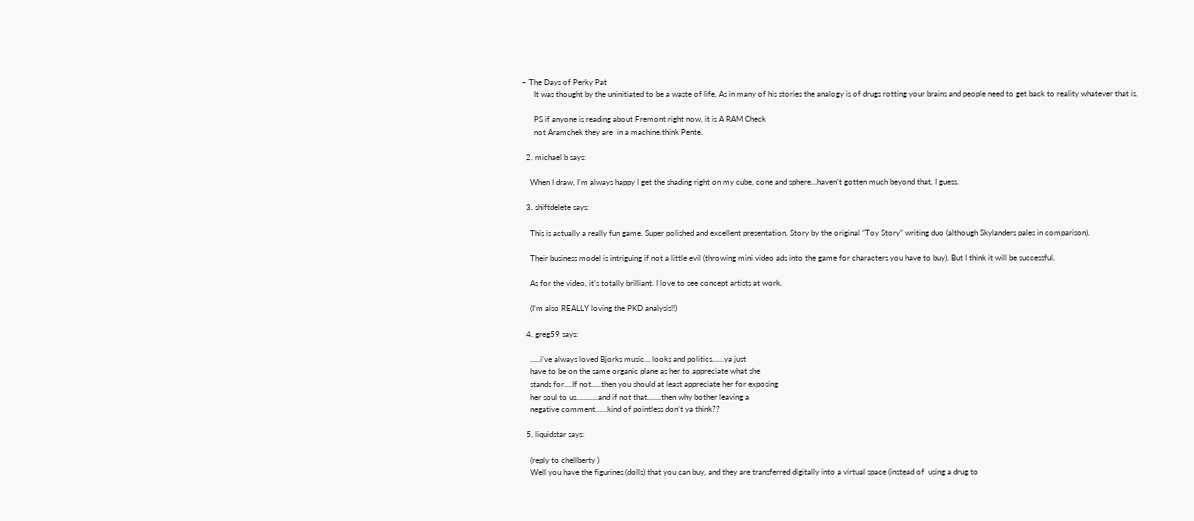~ The Days of Perky Pat
      It was thought by the uninitiated to be a waste of life, As in many of his stories the analogy is of drugs rotting your brains and people need to get back to reality whatever that is.

      PS if anyone is reading about Fremont right now, it is A RAM Check
      not Aramchek they are  in a machine.think Pente.

  2. michael b says:

    When I draw, I’m always happy I get the shading right on my cube, cone and sphere…haven’t gotten much beyond that, I guess.

  3. shiftdelete says:

    This is actually a really fun game. Super polished and excellent presentation. Story by the original “Toy Story” writing duo (although Skylanders pales in comparison).

    Their business model is intriguing if not a little evil (throwing mini video ads into the game for characters you have to buy). But I think it will be successful.

    As for the video, it’s totally brilliant. I love to see concept artists at work.

    (I’m also REALLY loving the PKD analysis!!)

  4. greg59 says:

    …..i’ve always loved Bjorks music… looks and politics……ya just
    have to be on the same organic plane as her to appreciate what she
    stands for….If not…..then you should at least appreciate her for exposing
    her soul to us………..and if not that…….then why bother leaving a
    negative comment……kind of pointless don’t ya think??

  5. liquidstar says:

    (reply to chellberty )
    Well you have the figurines (dolls) that you can buy, and they are transferred digitally into a virtual space (instead of  using a drug to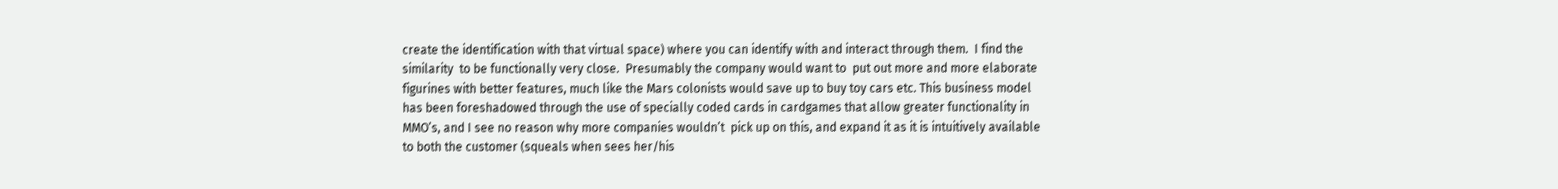create the identification with that virtual space) where you can identify with and interact through them.  I find the similarity  to be functionally very close.  Presumably the company would want to  put out more and more elaborate figurines with better features, much like the Mars colonists would save up to buy toy cars etc. This business model has been foreshadowed through the use of specially coded cards in cardgames that allow greater functionality in MMO’s, and I see no reason why more companies wouldn’t  pick up on this, and expand it as it is intuitively available to both the customer (squeals when sees her/his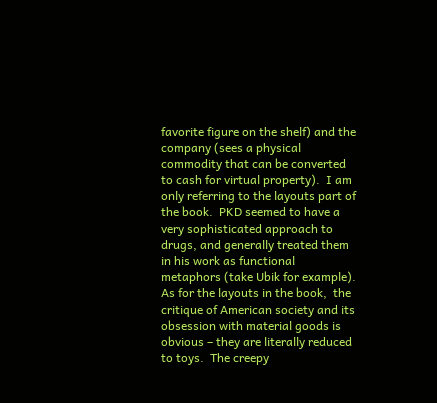favorite figure on the shelf) and the company (sees a physical commodity that can be converted to cash for virtual property).  I am only referring to the layouts part of the book.  PKD seemed to have a very sophisticated approach to drugs, and generally treated them in his work as functional metaphors (take Ubik for example).  As for the layouts in the book,  the critique of American society and its obsession with material goods is obvious – they are literally reduced to toys.  The creepy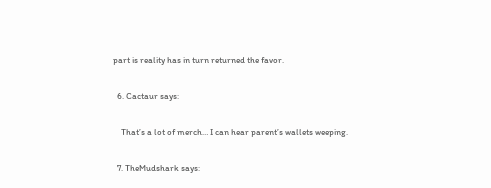part is reality has in turn returned the favor.

  6. Cactaur says:

    That’s a lot of merch… I can hear parent’s wallets weeping.

  7. TheMudshark says: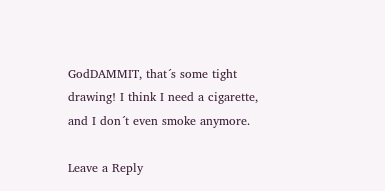GodDAMMIT, that´s some tight drawing! I think I need a cigarette, and I don´t even smoke anymore.

Leave a Reply